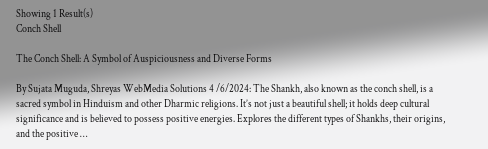Showing 1 Result(s)
Conch Shell

The Conch Shell: A Symbol of Auspiciousness and Diverse Forms

By Sujata Muguda, Shreyas WebMedia Solutions 4 /6/2024: The Shankh, also known as the conch shell, is a sacred symbol in Hinduism and other Dharmic religions. It’s not just a beautiful shell; it holds deep cultural significance and is believed to possess positive energies. Explores the different types of Shankhs, their origins, and the positive …